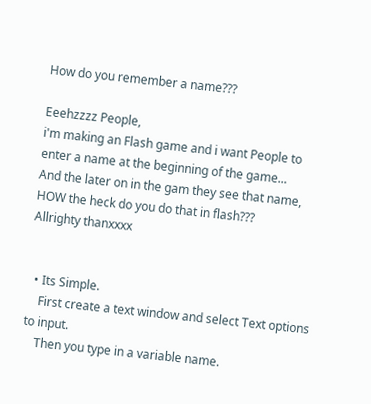How do you remember a name???

Eeehzzzz People,
i'm making an Flash game and i want People to enter a name at the beginning of the game...
And the later on in the gam they see that name,
HOW the heck do you do that in flash???
Allrighty thanxxxx


  • Its Simple.
    First create a text window and select Text options to input.
    Then you type in a variable name.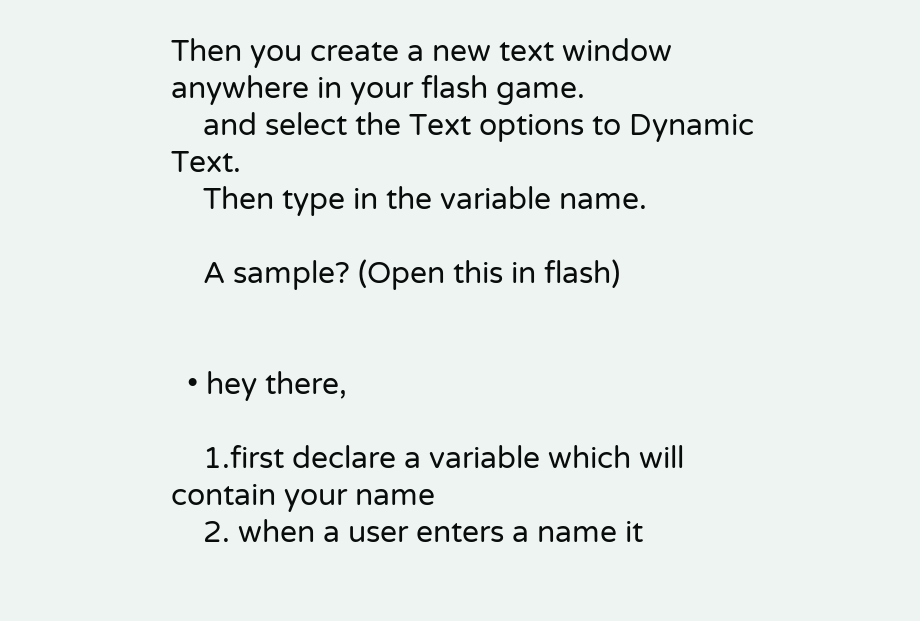Then you create a new text window anywhere in your flash game.
    and select the Text options to Dynamic Text.
    Then type in the variable name.

    A sample? (Open this in flash)


  • hey there,

    1.first declare a variable which will contain your name
    2. when a user enters a name it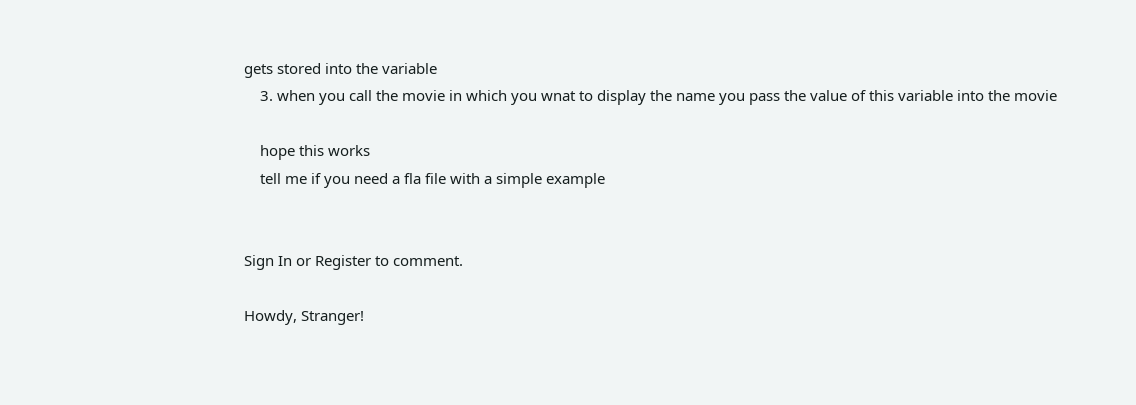gets stored into the variable
    3. when you call the movie in which you wnat to display the name you pass the value of this variable into the movie

    hope this works
    tell me if you need a fla file with a simple example


Sign In or Register to comment.

Howdy, Stranger!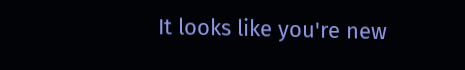It looks like you're new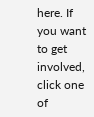here. If you want to get involved, click one of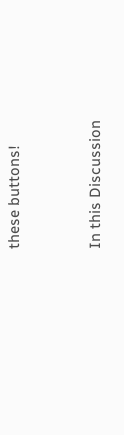these buttons!


In this Discussion